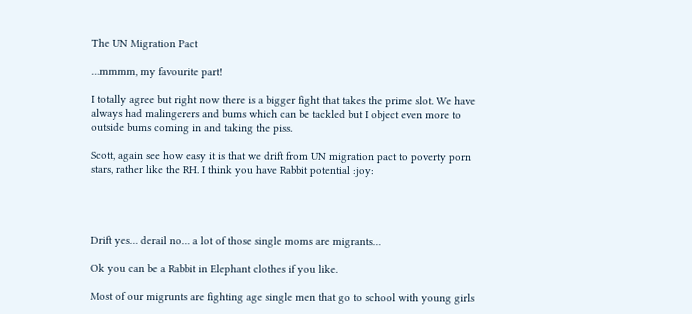The UN Migration Pact

…mmmm, my favourite part!

I totally agree but right now there is a bigger fight that takes the prime slot. We have always had malingerers and bums which can be tackled but I object even more to outside bums coming in and taking the piss.

Scott, again see how easy it is that we drift from UN migration pact to poverty porn stars, rather like the RH. I think you have Rabbit potential :joy:




Drift yes… derail no… a lot of those single moms are migrants…

Ok you can be a Rabbit in Elephant clothes if you like.

Most of our migrunts are fighting age single men that go to school with young girls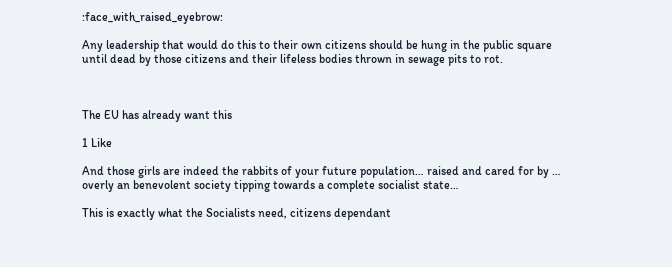:face_with_raised_eyebrow:

Any leadership that would do this to their own citizens should be hung in the public square until dead by those citizens and their lifeless bodies thrown in sewage pits to rot.



The EU has already want this

1 Like

And those girls are indeed the rabbits of your future population… raised and cared for by … overly an benevolent society tipping towards a complete socialist state…

This is exactly what the Socialists need, citizens dependant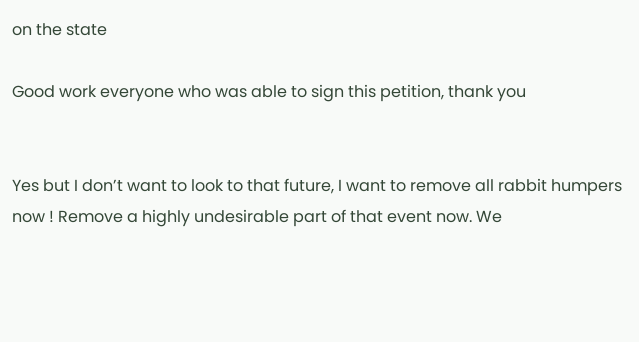on the state

Good work everyone who was able to sign this petition, thank you


Yes but I don’t want to look to that future, I want to remove all rabbit humpers now ! Remove a highly undesirable part of that event now. We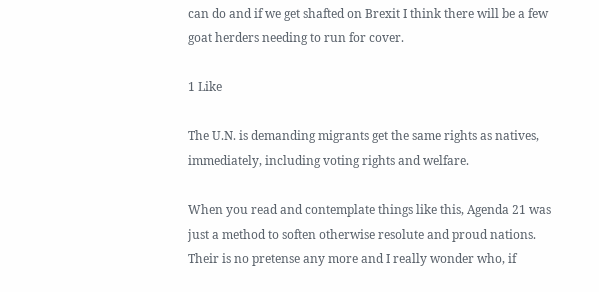can do and if we get shafted on Brexit I think there will be a few goat herders needing to run for cover.

1 Like

The U.N. is demanding migrants get the same rights as natives, immediately, including voting rights and welfare.

When you read and contemplate things like this, Agenda 21 was just a method to soften otherwise resolute and proud nations. Their is no pretense any more and I really wonder who, if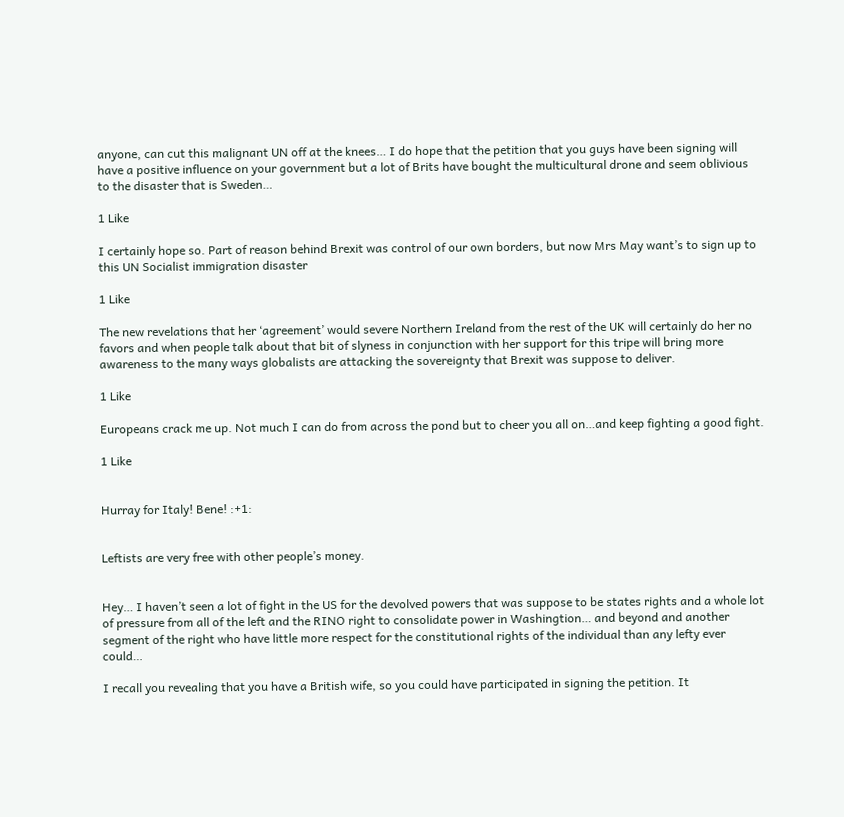anyone, can cut this malignant UN off at the knees… I do hope that the petition that you guys have been signing will have a positive influence on your government but a lot of Brits have bought the multicultural drone and seem oblivious to the disaster that is Sweden…

1 Like

I certainly hope so. Part of reason behind Brexit was control of our own borders, but now Mrs May want’s to sign up to this UN Socialist immigration disaster

1 Like

The new revelations that her ‘agreement’ would severe Northern Ireland from the rest of the UK will certainly do her no favors and when people talk about that bit of slyness in conjunction with her support for this tripe will bring more awareness to the many ways globalists are attacking the sovereignty that Brexit was suppose to deliver.

1 Like

Europeans crack me up. Not much I can do from across the pond but to cheer you all on…and keep fighting a good fight.

1 Like


Hurray for Italy! Bene! :+1:


Leftists are very free with other people’s money.


Hey… I haven’t seen a lot of fight in the US for the devolved powers that was suppose to be states rights and a whole lot of pressure from all of the left and the RINO right to consolidate power in Washingtion… and beyond and another segment of the right who have little more respect for the constitutional rights of the individual than any lefty ever could…

I recall you revealing that you have a British wife, so you could have participated in signing the petition. It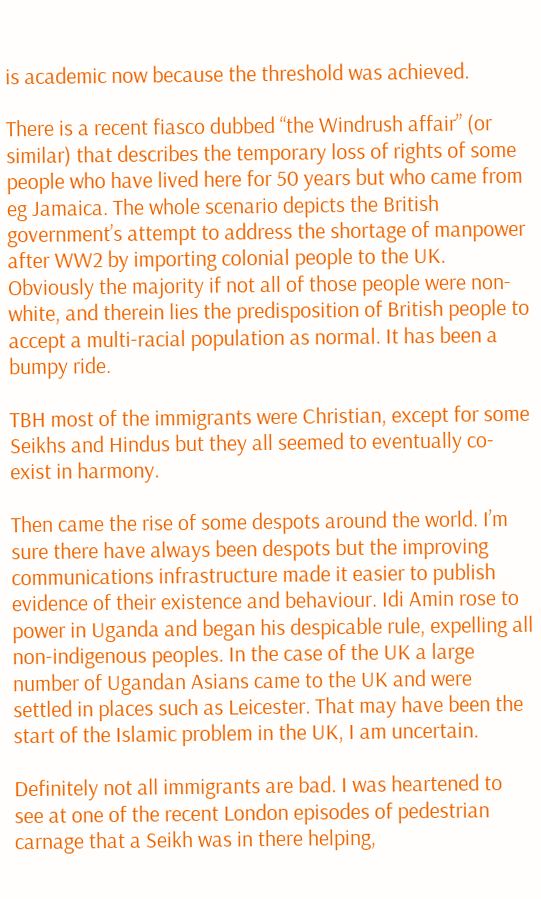is academic now because the threshold was achieved.

There is a recent fiasco dubbed “the Windrush affair” (or similar) that describes the temporary loss of rights of some people who have lived here for 50 years but who came from eg Jamaica. The whole scenario depicts the British government’s attempt to address the shortage of manpower after WW2 by importing colonial people to the UK. Obviously the majority if not all of those people were non-white, and therein lies the predisposition of British people to accept a multi-racial population as normal. It has been a bumpy ride.

TBH most of the immigrants were Christian, except for some Seikhs and Hindus but they all seemed to eventually co-exist in harmony.

Then came the rise of some despots around the world. I’m sure there have always been despots but the improving communications infrastructure made it easier to publish evidence of their existence and behaviour. Idi Amin rose to power in Uganda and began his despicable rule, expelling all non-indigenous peoples. In the case of the UK a large number of Ugandan Asians came to the UK and were settled in places such as Leicester. That may have been the start of the Islamic problem in the UK, I am uncertain.

Definitely not all immigrants are bad. I was heartened to see at one of the recent London episodes of pedestrian carnage that a Seikh was in there helping,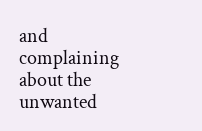and complaining about the unwanted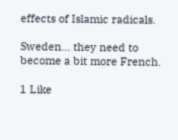effects of Islamic radicals.

Sweden… they need to become a bit more French.

1 Like